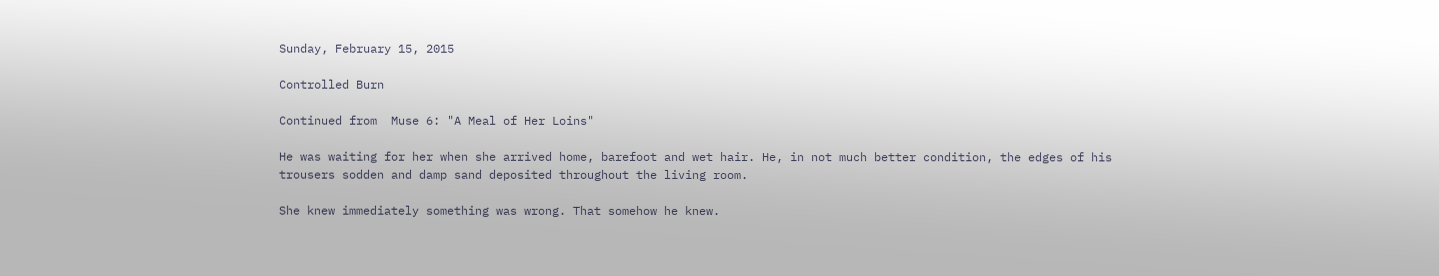Sunday, February 15, 2015

Controlled Burn

Continued from  Muse 6: "A Meal of Her Loins"

He was waiting for her when she arrived home, barefoot and wet hair. He, in not much better condition, the edges of his trousers sodden and damp sand deposited throughout the living room.

She knew immediately something was wrong. That somehow he knew.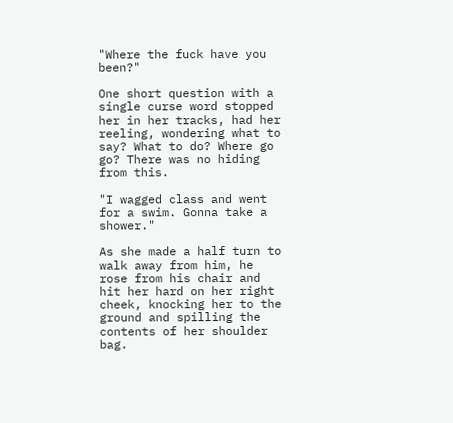"Where the fuck have you been?"

One short question with a single curse word stopped her in her tracks, had her reeling, wondering what to say? What to do? Where go go? There was no hiding from this.

"I wagged class and went for a swim. Gonna take a shower."

As she made a half turn to walk away from him, he rose from his chair and hit her hard on her right cheek, knocking her to the ground and spilling the contents of her shoulder bag.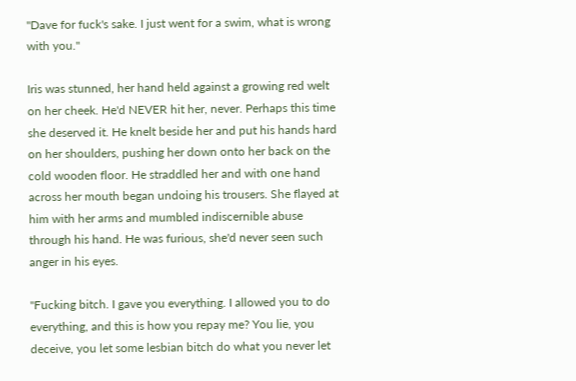"Dave for fuck's sake. I just went for a swim, what is wrong with you."

Iris was stunned, her hand held against a growing red welt on her cheek. He'd NEVER hit her, never. Perhaps this time she deserved it. He knelt beside her and put his hands hard on her shoulders, pushing her down onto her back on the cold wooden floor. He straddled her and with one hand across her mouth began undoing his trousers. She flayed at him with her arms and mumbled indiscernible abuse through his hand. He was furious, she'd never seen such anger in his eyes.

"Fucking bitch. I gave you everything. I allowed you to do everything, and this is how you repay me? You lie, you deceive, you let some lesbian bitch do what you never let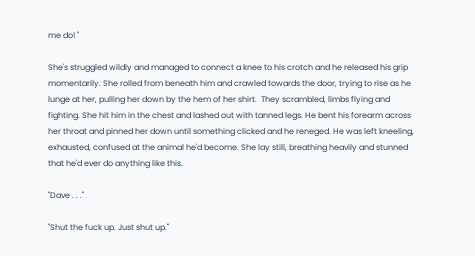me do! "

She's struggled wildly and managed to connect a knee to his crotch and he released his grip momentarily. She rolled from beneath him and crawled towards the door, trying to rise as he lunge at her, pulling her down by the hem of her shirt.  They scrambled, limbs flying and fighting. She hit him in the chest and lashed out with tanned legs. He bent his forearm across her throat and pinned her down until something clicked and he reneged. He was left kneeling, exhausted, confused at the animal he'd become. She lay still, breathing heavily and stunned that he'd ever do anything like this.

"Dave . . ."

"Shut the fuck up. Just shut up."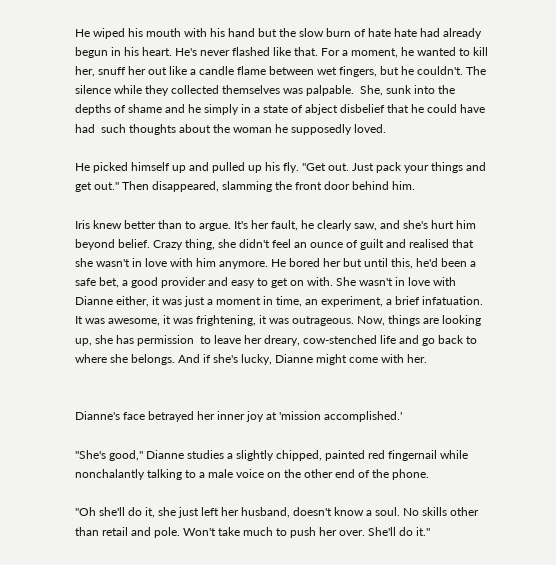He wiped his mouth with his hand but the slow burn of hate hate had already begun in his heart. He's never flashed like that. For a moment, he wanted to kill her, snuff her out like a candle flame between wet fingers, but he couldn't. The silence while they collected themselves was palpable.  She, sunk into the depths of shame and he simply in a state of abject disbelief that he could have had  such thoughts about the woman he supposedly loved.

He picked himself up and pulled up his fly. "Get out. Just pack your things and get out." Then disappeared, slamming the front door behind him.

Iris knew better than to argue. It's her fault, he clearly saw, and she's hurt him beyond belief. Crazy thing, she didn't feel an ounce of guilt and realised that she wasn't in love with him anymore. He bored her but until this, he'd been a safe bet, a good provider and easy to get on with. She wasn't in love with Dianne either, it was just a moment in time, an experiment, a brief infatuation. It was awesome, it was frightening, it was outrageous. Now, things are looking up, she has permission  to leave her dreary, cow-stenched life and go back to where she belongs. And if she's lucky, Dianne might come with her.


Dianne's face betrayed her inner joy at 'mission accomplished.'

"She's good," Dianne studies a slightly chipped, painted red fingernail while nonchalantly talking to a male voice on the other end of the phone.

"Oh she'll do it, she just left her husband, doesn't know a soul. No skills other than retail and pole. Won't take much to push her over. She'll do it."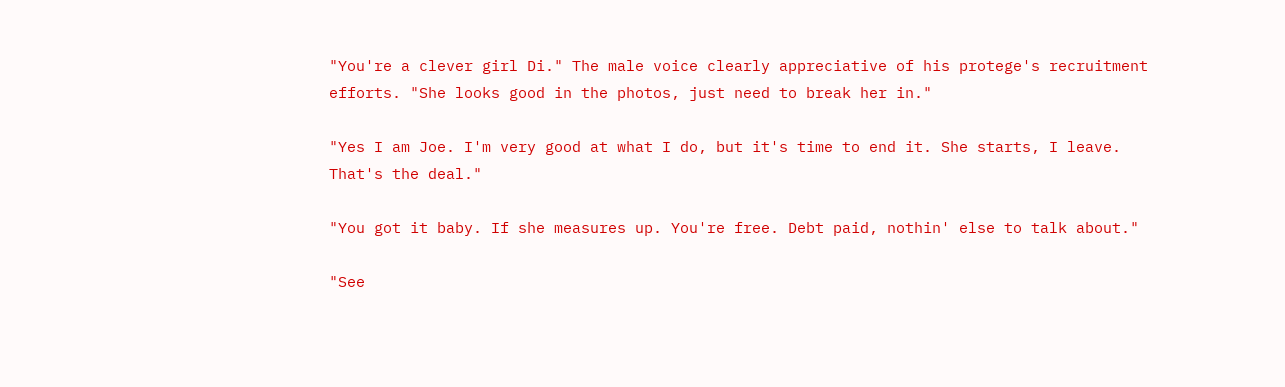"You're a clever girl Di." The male voice clearly appreciative of his protege's recruitment efforts. "She looks good in the photos, just need to break her in."

"Yes I am Joe. I'm very good at what I do, but it's time to end it. She starts, I leave. That's the deal."

"You got it baby. If she measures up. You're free. Debt paid, nothin' else to talk about."

"See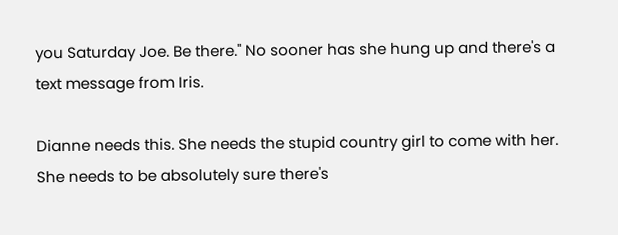you Saturday Joe. Be there." No sooner has she hung up and there's a text message from Iris.

Dianne needs this. She needs the stupid country girl to come with her. She needs to be absolutely sure there's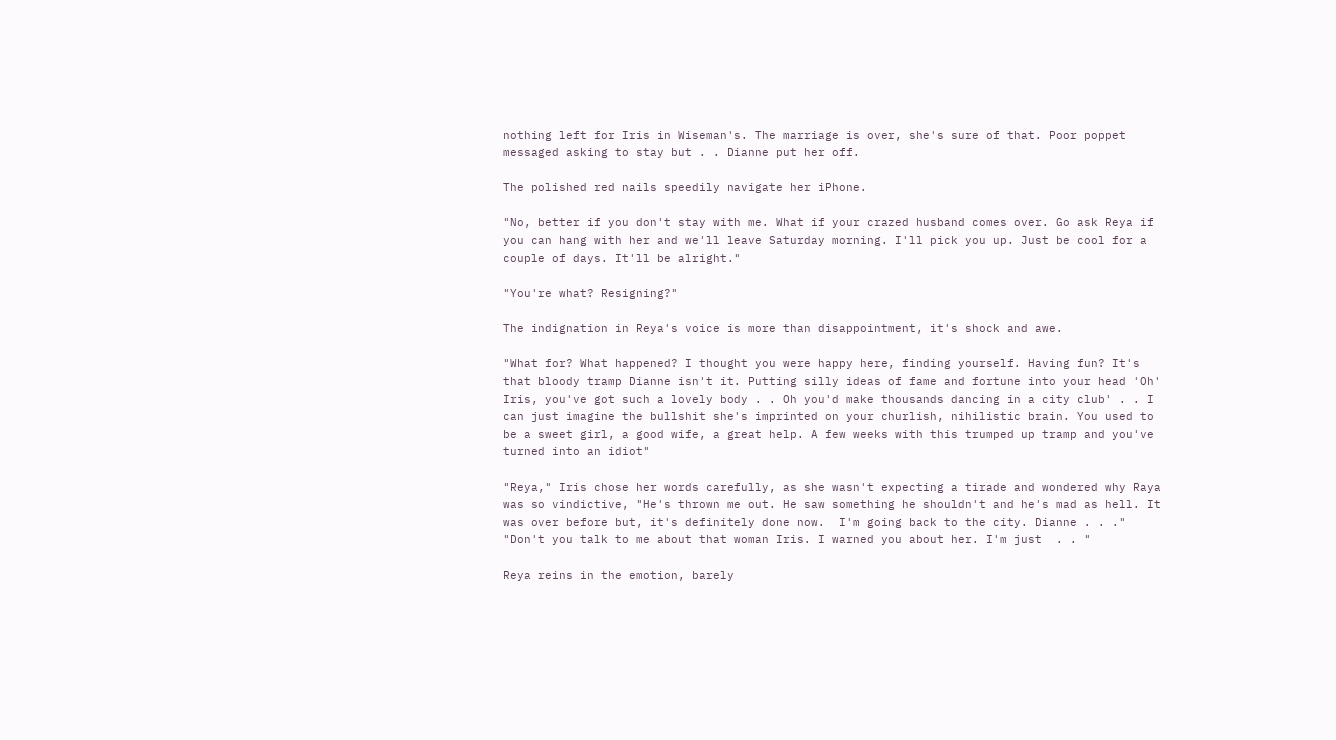nothing left for Iris in Wiseman's. The marriage is over, she's sure of that. Poor poppet messaged asking to stay but . . Dianne put her off.

The polished red nails speedily navigate her iPhone.

"No, better if you don't stay with me. What if your crazed husband comes over. Go ask Reya if you can hang with her and we'll leave Saturday morning. I'll pick you up. Just be cool for a couple of days. It'll be alright."

"You're what? Resigning?"

The indignation in Reya's voice is more than disappointment, it's shock and awe.

"What for? What happened? I thought you were happy here, finding yourself. Having fun? It's that bloody tramp Dianne isn't it. Putting silly ideas of fame and fortune into your head 'Oh' Iris, you've got such a lovely body . . Oh you'd make thousands dancing in a city club' . . I can just imagine the bullshit she's imprinted on your churlish, nihilistic brain. You used to be a sweet girl, a good wife, a great help. A few weeks with this trumped up tramp and you've turned into an idiot"

"Reya," Iris chose her words carefully, as she wasn't expecting a tirade and wondered why Raya was so vindictive, "He's thrown me out. He saw something he shouldn't and he's mad as hell. It was over before but, it's definitely done now.  I'm going back to the city. Dianne . . ." "Don't you talk to me about that woman Iris. I warned you about her. I'm just  . . "

Reya reins in the emotion, barely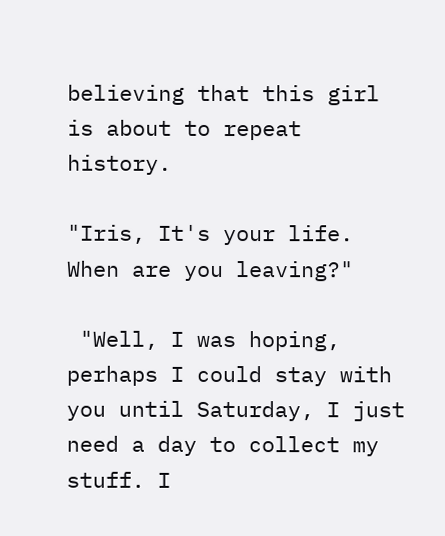believing that this girl is about to repeat history.

"Iris, It's your life. When are you leaving?"

 "Well, I was hoping, perhaps I could stay with you until Saturday, I just need a day to collect my stuff. I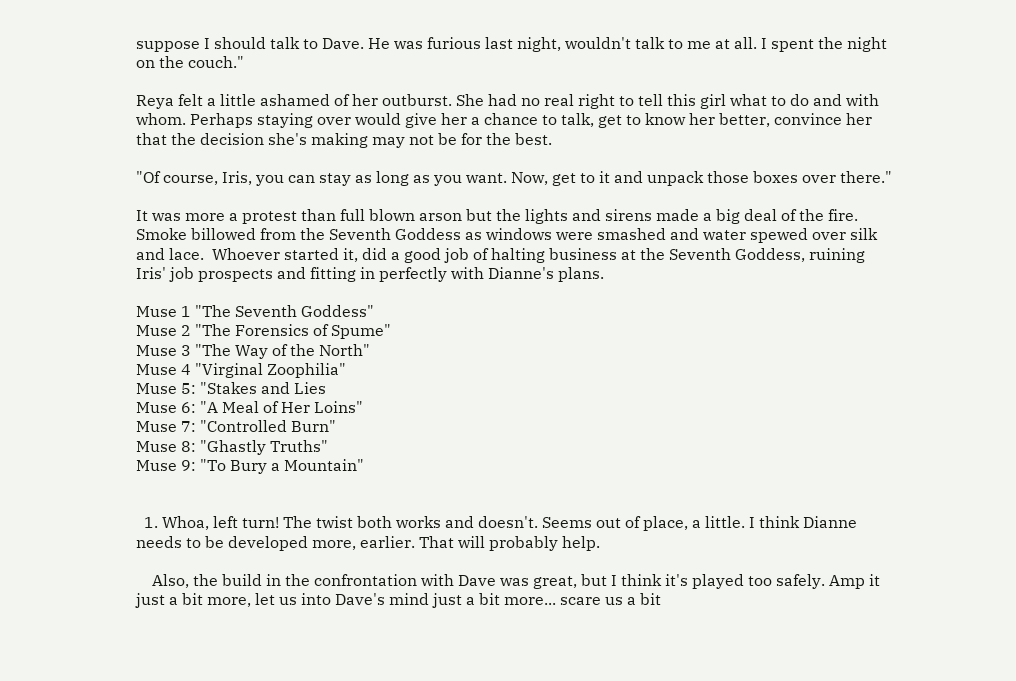suppose I should talk to Dave. He was furious last night, wouldn't talk to me at all. I spent the night on the couch."

Reya felt a little ashamed of her outburst. She had no real right to tell this girl what to do and with whom. Perhaps staying over would give her a chance to talk, get to know her better, convince her that the decision she's making may not be for the best.

"Of course, Iris, you can stay as long as you want. Now, get to it and unpack those boxes over there."

It was more a protest than full blown arson but the lights and sirens made a big deal of the fire.  Smoke billowed from the Seventh Goddess as windows were smashed and water spewed over silk and lace.  Whoever started it, did a good job of halting business at the Seventh Goddess, ruining Iris' job prospects and fitting in perfectly with Dianne's plans.

Muse 1 "The Seventh Goddess"
Muse 2 "The Forensics of Spume"
Muse 3 "The Way of the North"
Muse 4 "Virginal Zoophilia"
Muse 5: "Stakes and Lies
Muse 6: "A Meal of Her Loins"
Muse 7: "Controlled Burn"
Muse 8: "Ghastly Truths"
Muse 9: "To Bury a Mountain"


  1. Whoa, left turn! The twist both works and doesn't. Seems out of place, a little. I think Dianne needs to be developed more, earlier. That will probably help.

    Also, the build in the confrontation with Dave was great, but I think it's played too safely. Amp it just a bit more, let us into Dave's mind just a bit more... scare us a bit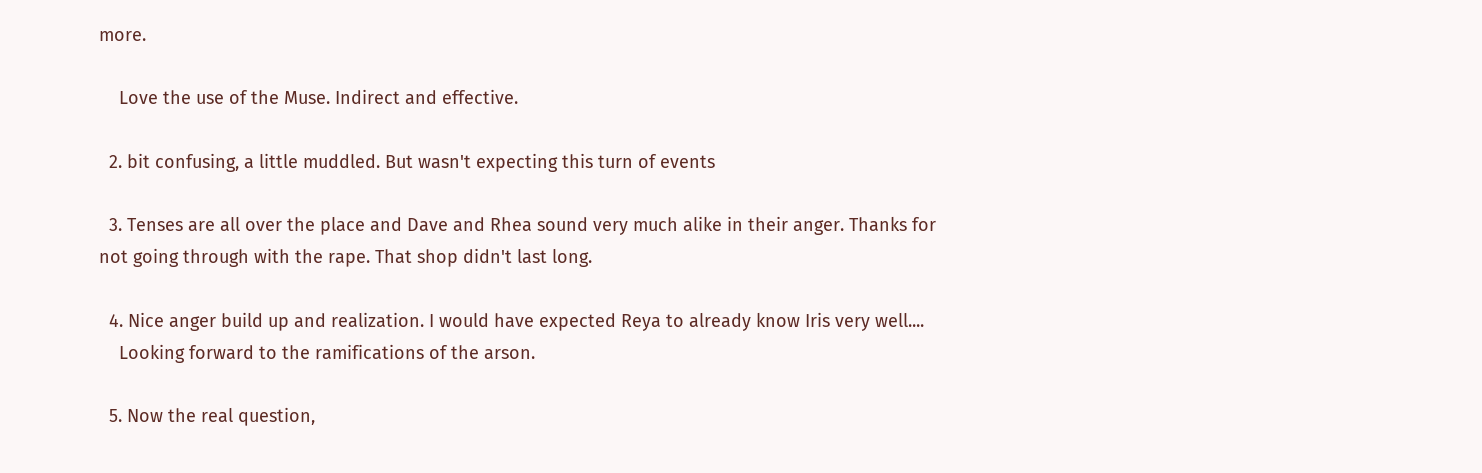more.

    Love the use of the Muse. Indirect and effective.

  2. bit confusing, a little muddled. But wasn't expecting this turn of events

  3. Tenses are all over the place and Dave and Rhea sound very much alike in their anger. Thanks for not going through with the rape. That shop didn't last long.

  4. Nice anger build up and realization. I would have expected Reya to already know Iris very well....
    Looking forward to the ramifications of the arson.

  5. Now the real question,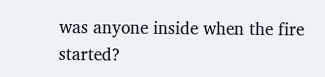was anyone inside when the fire started?